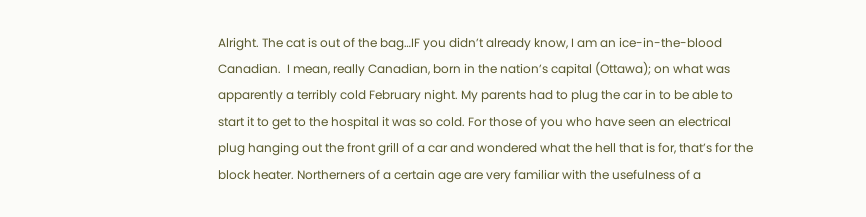Alright. The cat is out of the bag…IF you didn’t already know, I am an ice-in-the-blood Canadian.  I mean, really Canadian, born in the nation’s capital (Ottawa); on what was apparently a terribly cold February night. My parents had to plug the car in to be able to start it to get to the hospital it was so cold. For those of you who have seen an electrical plug hanging out the front grill of a car and wondered what the hell that is for, that’s for the block heater. Northerners of a certain age are very familiar with the usefulness of a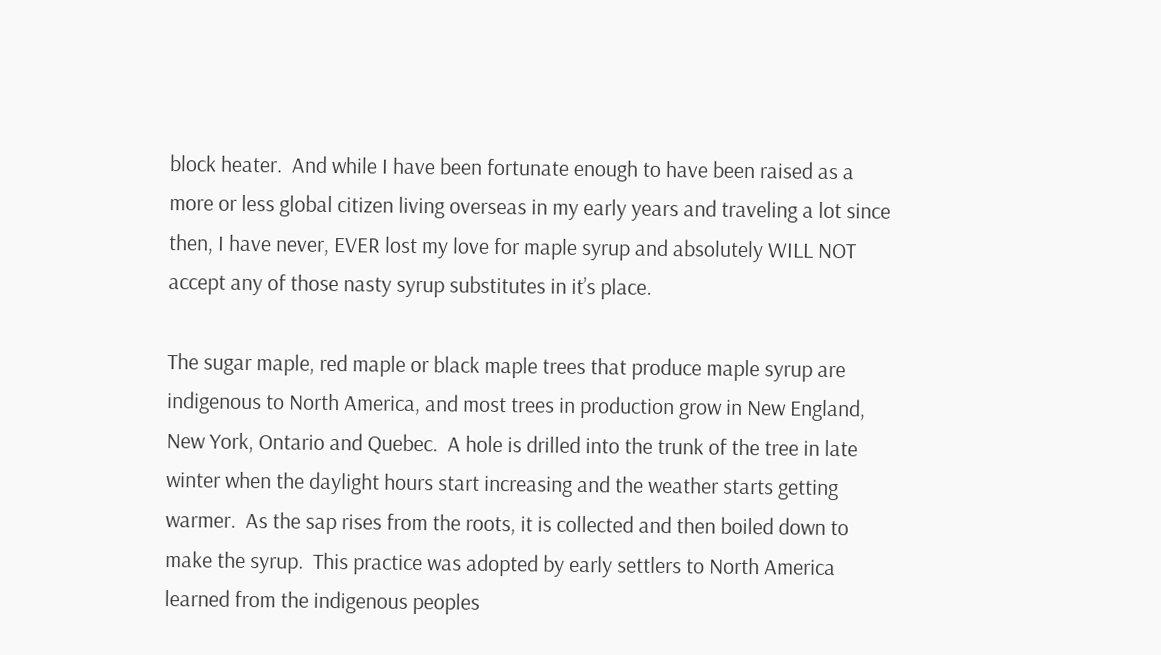block heater.  And while I have been fortunate enough to have been raised as a more or less global citizen living overseas in my early years and traveling a lot since then, I have never, EVER lost my love for maple syrup and absolutely WILL NOT accept any of those nasty syrup substitutes in it’s place.

The sugar maple, red maple or black maple trees that produce maple syrup are indigenous to North America, and most trees in production grow in New England, New York, Ontario and Quebec.  A hole is drilled into the trunk of the tree in late winter when the daylight hours start increasing and the weather starts getting warmer.  As the sap rises from the roots, it is collected and then boiled down to make the syrup.  This practice was adopted by early settlers to North America learned from the indigenous peoples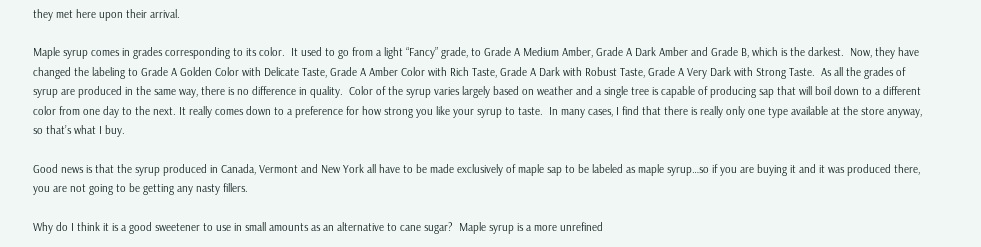they met here upon their arrival.

Maple syrup comes in grades corresponding to its color.  It used to go from a light “Fancy” grade, to Grade A Medium Amber, Grade A Dark Amber and Grade B, which is the darkest.  Now, they have changed the labeling to Grade A Golden Color with Delicate Taste, Grade A Amber Color with Rich Taste, Grade A Dark with Robust Taste, Grade A Very Dark with Strong Taste.  As all the grades of syrup are produced in the same way, there is no difference in quality.  Color of the syrup varies largely based on weather and a single tree is capable of producing sap that will boil down to a different color from one day to the next. It really comes down to a preference for how strong you like your syrup to taste.  In many cases, I find that there is really only one type available at the store anyway, so that’s what I buy.

Good news is that the syrup produced in Canada, Vermont and New York all have to be made exclusively of maple sap to be labeled as maple syrup…so if you are buying it and it was produced there, you are not going to be getting any nasty fillers.

Why do I think it is a good sweetener to use in small amounts as an alternative to cane sugar?  Maple syrup is a more unrefined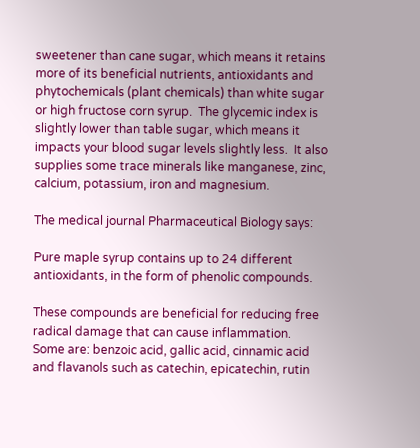sweetener than cane sugar, which means it retains more of its beneficial nutrients, antioxidants and phytochemicals (plant chemicals) than white sugar or high fructose corn syrup.  The glycemic index is slightly lower than table sugar, which means it impacts your blood sugar levels slightly less.  It also supplies some trace minerals like manganese, zinc, calcium, potassium, iron and magnesium.

The medical journal Pharmaceutical Biology says:

Pure maple syrup contains up to 24 different antioxidants, in the form of phenolic compounds.

These compounds are beneficial for reducing free radical damage that can cause inflammation.  Some are: benzoic acid, gallic acid, cinnamic acid and flavanols such as catechin, epicatechin, rutin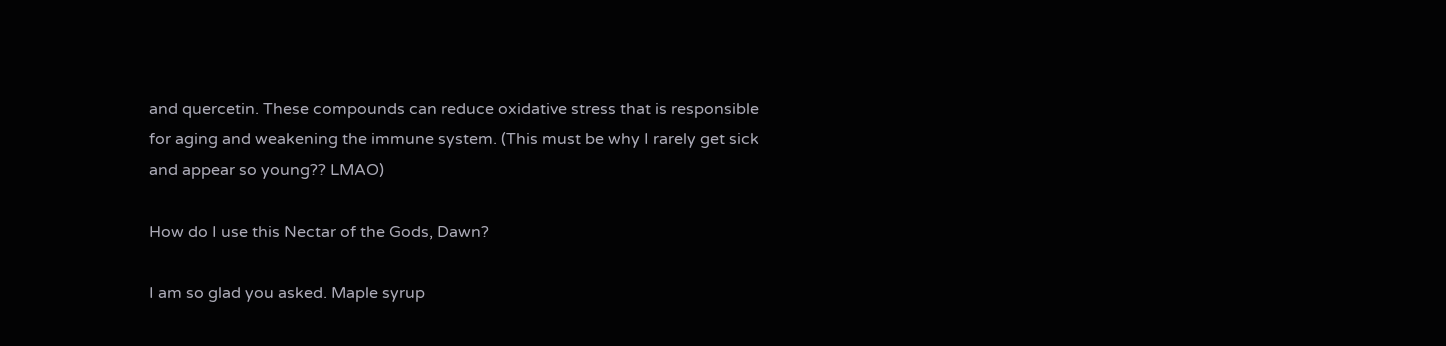and quercetin. These compounds can reduce oxidative stress that is responsible for aging and weakening the immune system. (This must be why I rarely get sick and appear so young?? LMAO)

How do I use this Nectar of the Gods, Dawn?

I am so glad you asked. Maple syrup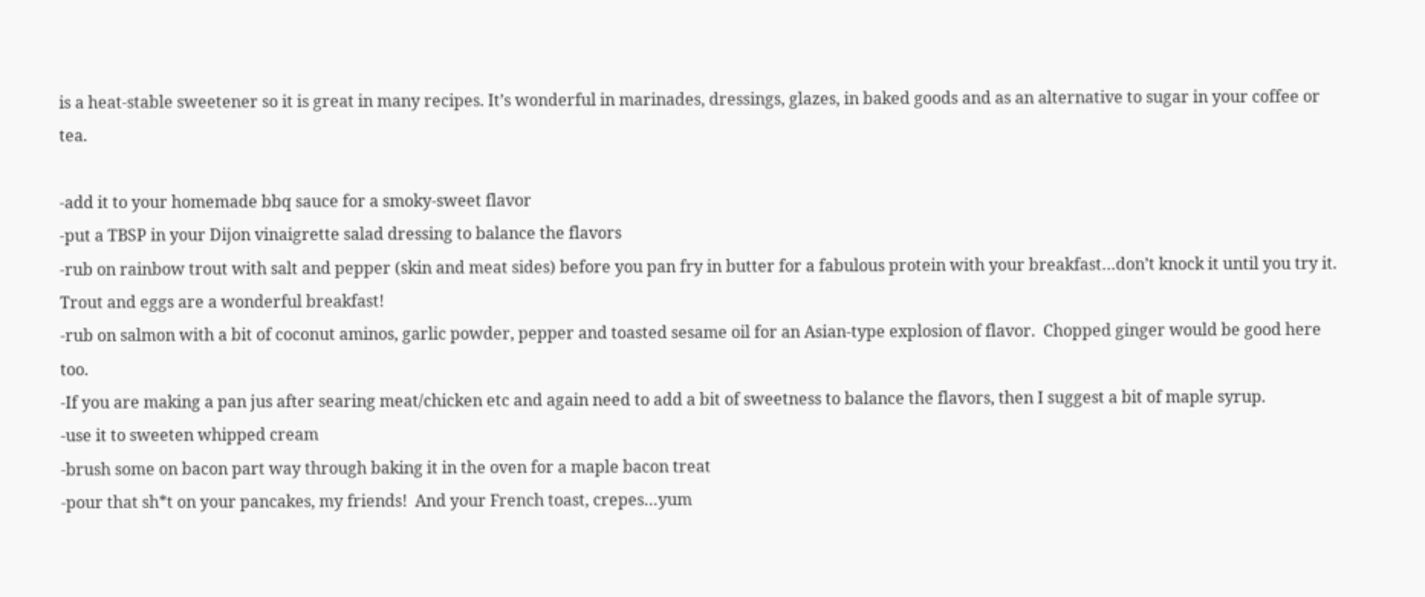is a heat-stable sweetener so it is great in many recipes. It’s wonderful in marinades, dressings, glazes, in baked goods and as an alternative to sugar in your coffee or tea.

-add it to your homemade bbq sauce for a smoky-sweet flavor
-put a TBSP in your Dijon vinaigrette salad dressing to balance the flavors
-rub on rainbow trout with salt and pepper (skin and meat sides) before you pan fry in butter for a fabulous protein with your breakfast…don’t knock it until you try it.  Trout and eggs are a wonderful breakfast!
-rub on salmon with a bit of coconut aminos, garlic powder, pepper and toasted sesame oil for an Asian-type explosion of flavor.  Chopped ginger would be good here too.
-If you are making a pan jus after searing meat/chicken etc and again need to add a bit of sweetness to balance the flavors, then I suggest a bit of maple syrup.
-use it to sweeten whipped cream
-brush some on bacon part way through baking it in the oven for a maple bacon treat
-pour that sh*t on your pancakes, my friends!  And your French toast, crepes…yum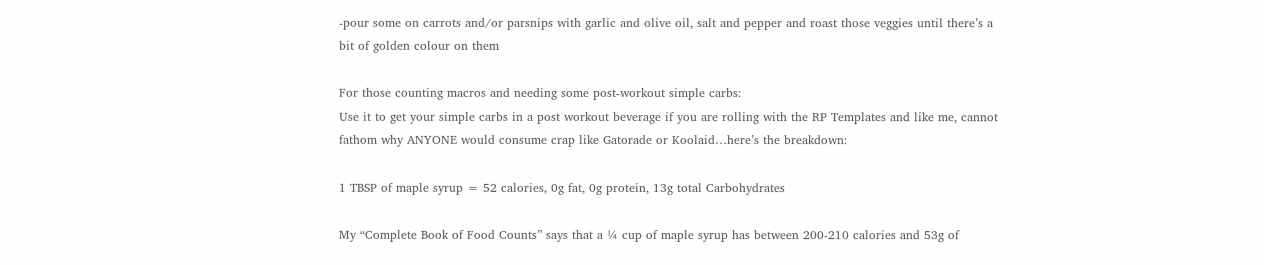-pour some on carrots and/or parsnips with garlic and olive oil, salt and pepper and roast those veggies until there’s a bit of golden colour on them

For those counting macros and needing some post-workout simple carbs:
Use it to get your simple carbs in a post workout beverage if you are rolling with the RP Templates and like me, cannot fathom why ANYONE would consume crap like Gatorade or Koolaid…here’s the breakdown:

1 TBSP of maple syrup = 52 calories, 0g fat, 0g protein, 13g total Carbohydrates

My “Complete Book of Food Counts” says that a ¼ cup of maple syrup has between 200-210 calories and 53g of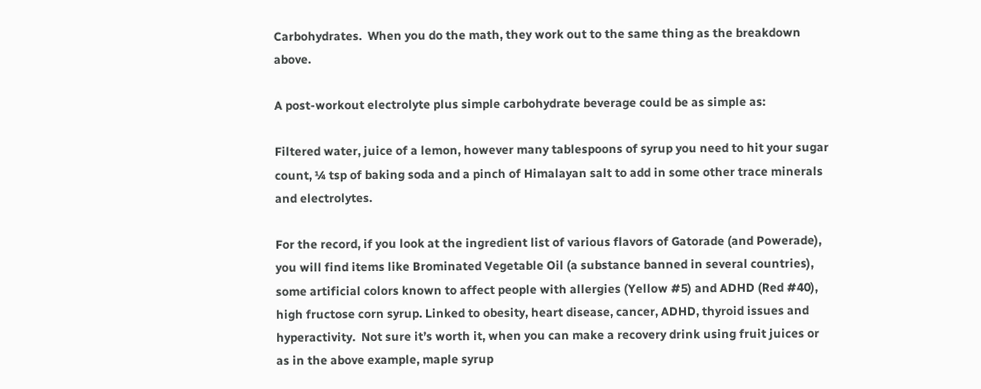Carbohydrates.  When you do the math, they work out to the same thing as the breakdown above.

A post-workout electrolyte plus simple carbohydrate beverage could be as simple as:

Filtered water, juice of a lemon, however many tablespoons of syrup you need to hit your sugar count, ¼ tsp of baking soda and a pinch of Himalayan salt to add in some other trace minerals and electrolytes.

For the record, if you look at the ingredient list of various flavors of Gatorade (and Powerade), you will find items like Brominated Vegetable Oil (a substance banned in several countries), some artificial colors known to affect people with allergies (Yellow #5) and ADHD (Red #40), high fructose corn syrup. Linked to obesity, heart disease, cancer, ADHD, thyroid issues and hyperactivity.  Not sure it’s worth it, when you can make a recovery drink using fruit juices or as in the above example, maple syrup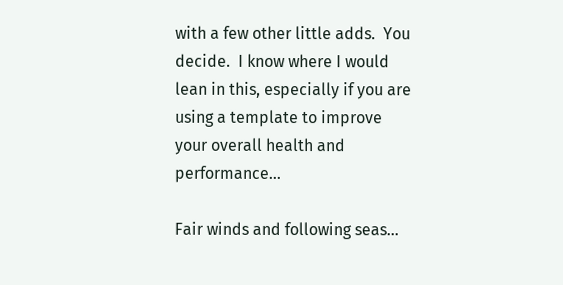with a few other little adds.  You decide.  I know where I would lean in this, especially if you are using a template to improve your overall health and performance…

Fair winds and following seas…